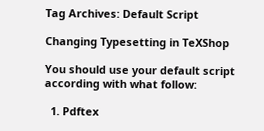Tag Archives: Default Script

Changing Typesetting in TeXShop

You should use your default script according with what follow:

  1. Pdftex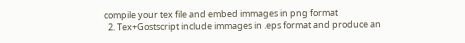compile your tex file and embed immages in png format
  2. Tex+Gostscript include immages in .eps format and produce an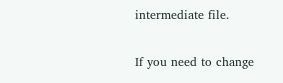intermediate file.

If you need to change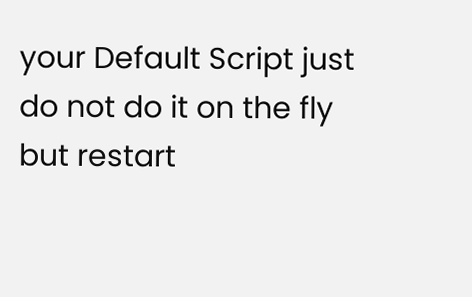your Default Script just do not do it on the fly but restart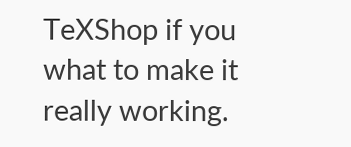TeXShop if you what to make it really working.